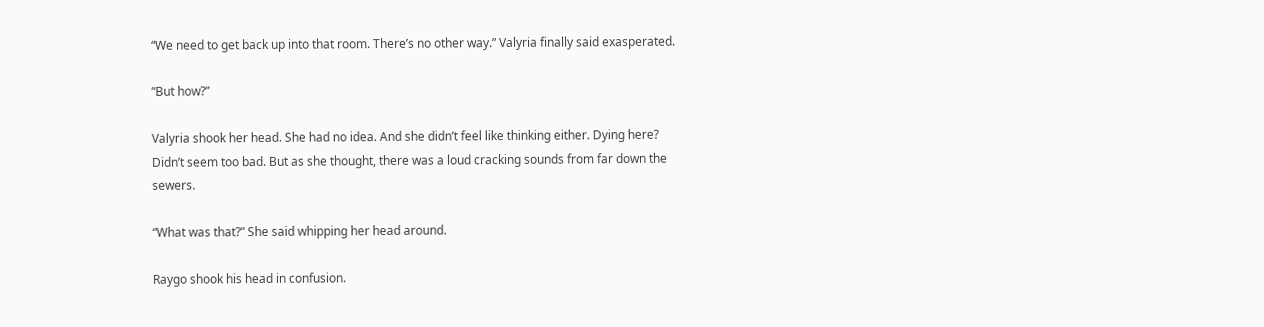“We need to get back up into that room. There’s no other way.” Valyria finally said exasperated.

“But how?”

Valyria shook her head. She had no idea. And she didn’t feel like thinking either. Dying here? Didn’t seem too bad. But as she thought, there was a loud cracking sounds from far down the sewers.

“What was that?” She said whipping her head around.

Raygo shook his head in confusion.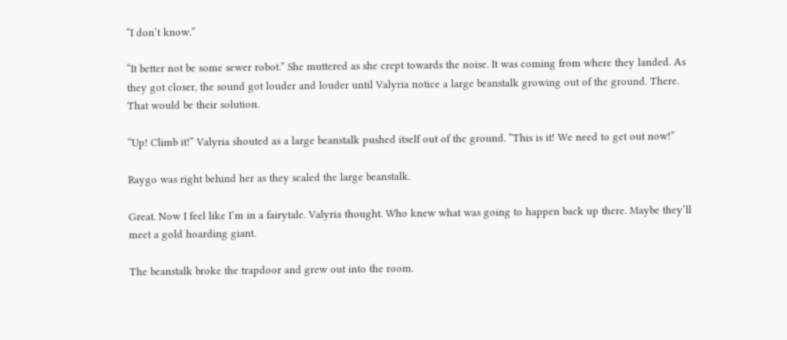“I don’t know.”

“It better not be some sewer robot.” She muttered as she crept towards the noise. It was coming from where they landed. As they got closer, the sound got louder and louder until Valyria notice a large beanstalk growing out of the ground. There. That would be their solution.

“Up! Climb it!” Valyria shouted as a large beanstalk pushed itself out of the ground. “This is it! We need to get out now!”

Raygo was right behind her as they scaled the large beanstalk.

Great. Now I feel like I’m in a fairytale. Valyria thought. Who knew what was going to happen back up there. Maybe they’ll meet a gold hoarding giant.

The beanstalk broke the trapdoor and grew out into the room.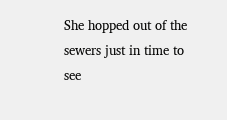She hopped out of the sewers just in time to see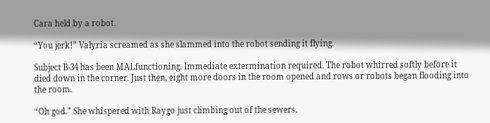Cara held by a robot.

“You jerk!” Valyria screamed as she slammed into the robot sending it flying.

Subject B-34 has been MALfunctioning. Immediate extermination required. The robot whirred softly before it died down in the corner. Just then, eight more doors in the room opened and rows or robots began flooding into the room.

“Oh god.” She whispered with Raygo just climbing out of the sewers.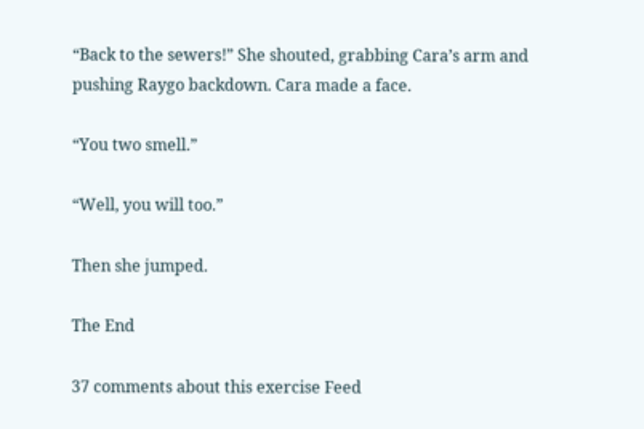“Back to the sewers!” She shouted, grabbing Cara’s arm and pushing Raygo backdown. Cara made a face.

“You two smell.”

“Well, you will too.”

Then she jumped.

The End

37 comments about this exercise Feed